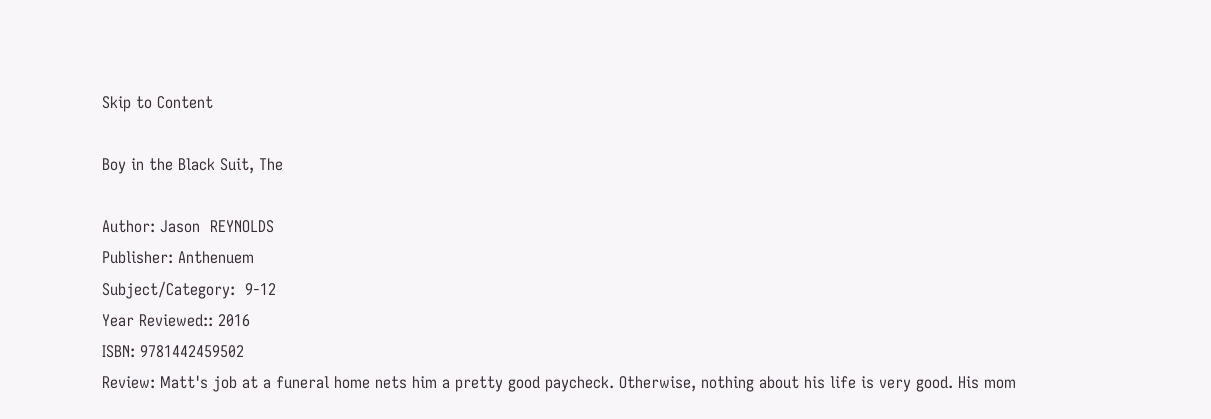Skip to Content

Boy in the Black Suit, The

Author: Jason  REYNOLDS
Publisher: Anthenuem
Subject/Category:  9-12
Year Reviewed:: 2016
ISBN: 9781442459502
Review: Matt's job at a funeral home nets him a pretty good paycheck. Otherwise, nothing about his life is very good. His mom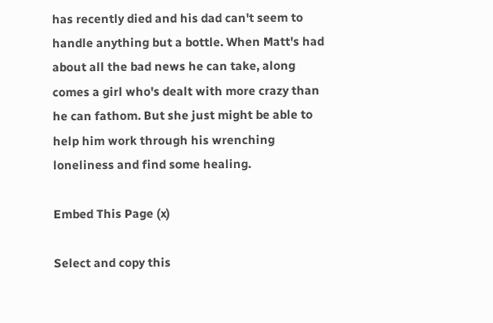has recently died and his dad can't seem to handle anything but a bottle. When Matt's had about all the bad news he can take, along comes a girl who's dealt with more crazy than he can fathom. But she just might be able to help him work through his wrenching loneliness and find some healing.

Embed This Page (x)

Select and copy this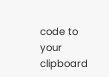code to your clipboard